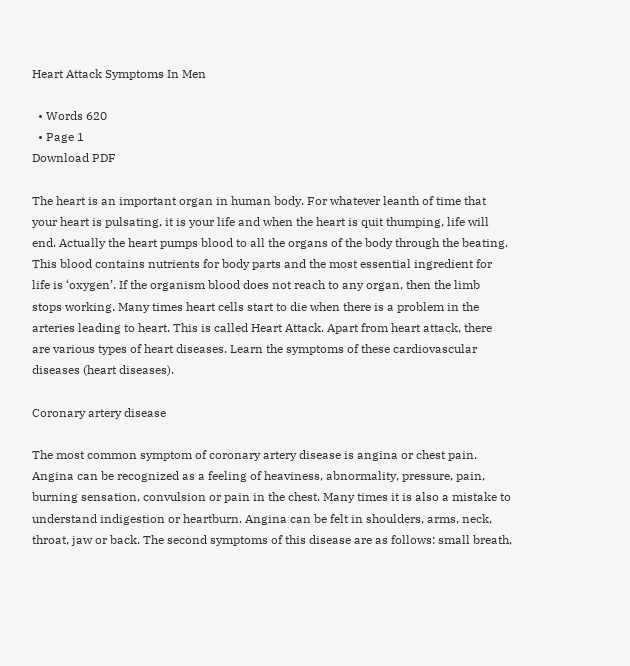Heart Attack Symptoms In Men

  • Words 620
  • Page 1
Download PDF

The heart is an important organ in human body. For whatever leanth of time that your heart is pulsating, it is your life and when the heart is quit thumping, life will end. Actually the heart pumps blood to all the organs of the body through the beating. This blood contains nutrients for body parts and the most essential ingredient for life is ‘oxygen’. If the organism blood does not reach to any organ, then the limb stops working. Many times heart cells start to die when there is a problem in the arteries leading to heart. This is called Heart Attack. Apart from heart attack, there are various types of heart diseases. Learn the symptoms of these cardiovascular diseases (heart diseases).

Coronary artery disease

The most common symptom of coronary artery disease is angina or chest pain. Angina can be recognized as a feeling of heaviness, abnormality, pressure, pain, burning sensation, convulsion or pain in the chest. Many times it is also a mistake to understand indigestion or heartburn. Angina can be felt in shoulders, arms, neck, throat, jaw or back. The second symptoms of this disease are as follows: small breath,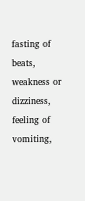fasting of beats, weakness or dizziness, feeling of vomiting,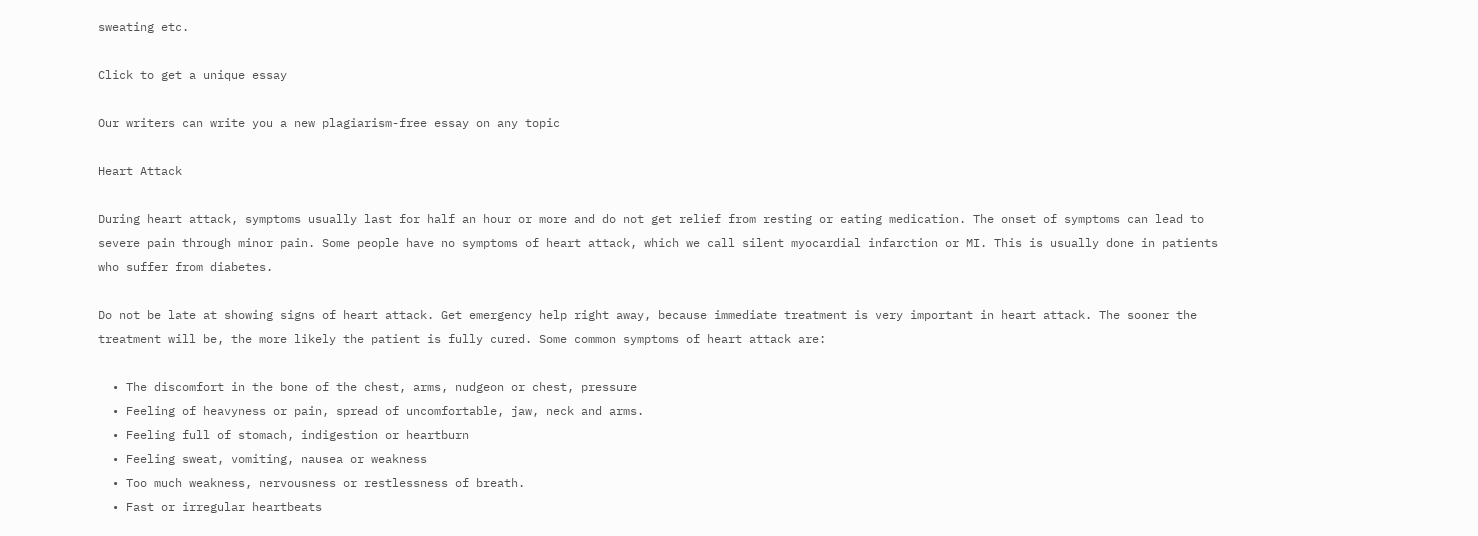sweating etc.

Click to get a unique essay

Our writers can write you a new plagiarism-free essay on any topic

Heart Attack

During heart attack, symptoms usually last for half an hour or more and do not get relief from resting or eating medication. The onset of symptoms can lead to severe pain through minor pain. Some people have no symptoms of heart attack, which we call silent myocardial infarction or MI. This is usually done in patients who suffer from diabetes.

Do not be late at showing signs of heart attack. Get emergency help right away, because immediate treatment is very important in heart attack. The sooner the treatment will be, the more likely the patient is fully cured. Some common symptoms of heart attack are:

  • The discomfort in the bone of the chest, arms, nudgeon or chest, pressure
  • Feeling of heavyness or pain, spread of uncomfortable, jaw, neck and arms.
  • Feeling full of stomach, indigestion or heartburn
  • Feeling sweat, vomiting, nausea or weakness
  • Too much weakness, nervousness or restlessness of breath.
  • Fast or irregular heartbeats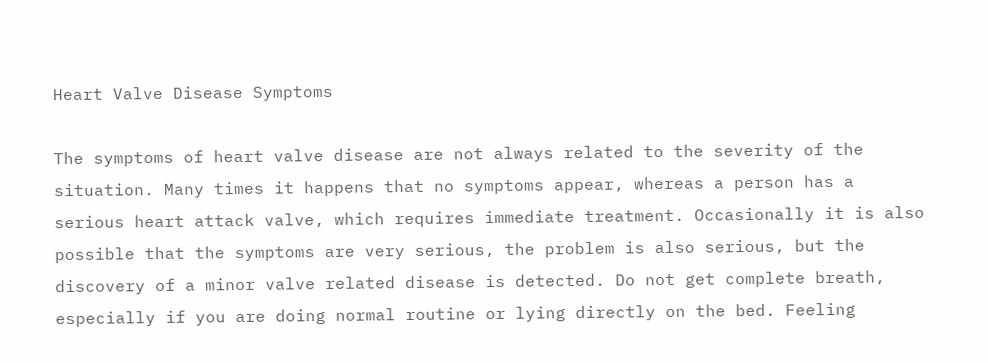Heart Valve Disease Symptoms

The symptoms of heart valve disease are not always related to the severity of the situation. Many times it happens that no symptoms appear, whereas a person has a serious heart attack valve, which requires immediate treatment. Occasionally it is also possible that the symptoms are very serious, the problem is also serious, but the discovery of a minor valve related disease is detected. Do not get complete breath, especially if you are doing normal routine or lying directly on the bed. Feeling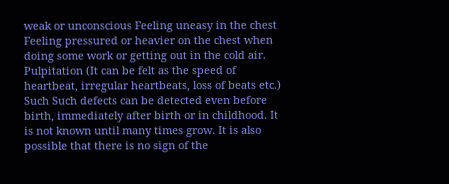weak or unconscious Feeling uneasy in the chest Feeling pressured or heavier on the chest when doing some work or getting out in the cold air. Pulpitation (It can be felt as the speed of heartbeat, irregular heartbeats, loss of beats etc.) Such Such defects can be detected even before birth, immediately after birth or in childhood. It is not known until many times grow. It is also possible that there is no sign of the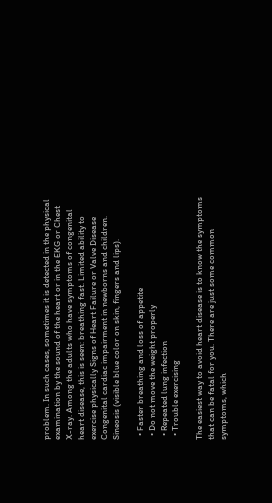problem. In such cases, sometimes it is detected in the physical examination by the sound of the heart or in the EKG or Chest X-ray. Among the adults who have symptoms of congenital heart disease, this is seen: breathing fast. Limited ability to exercise physically Signs of Heart Failure or Valve Disease Congenital cardiac impairment in newborns and children. Sineosis (visible blue color on skin, fingers and lips).

  • Faster breathing and loss of appetite
  • Do not move the weight properly
  • Repeated lung infection
  • Trouble exercising

The easiest way to avoid heart disease is to know the symptoms that can be fatal for you. There are just some common symptoms, which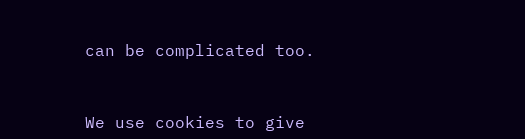can be complicated too.


We use cookies to give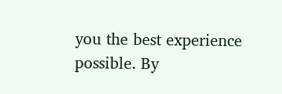you the best experience possible. By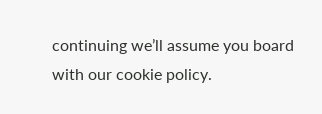continuing we’ll assume you board with our cookie policy.